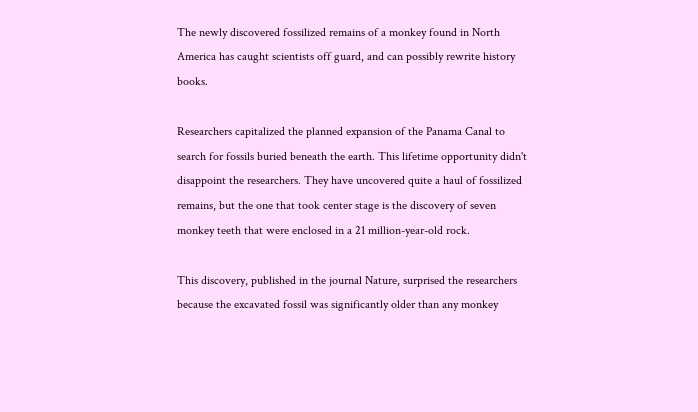The newly discovered fossilized remains of a monkey found in North America has caught scientists off guard, and can possibly rewrite history books.

Researchers capitalized the planned expansion of the Panama Canal to search for fossils buried beneath the earth. This lifetime opportunity didn't disappoint the researchers. They have uncovered quite a haul of fossilized remains, but the one that took center stage is the discovery of seven monkey teeth that were enclosed in a 21 million-year-old rock.

This discovery, published in the journal Nature, surprised the researchers because the excavated fossil was significantly older than any monkey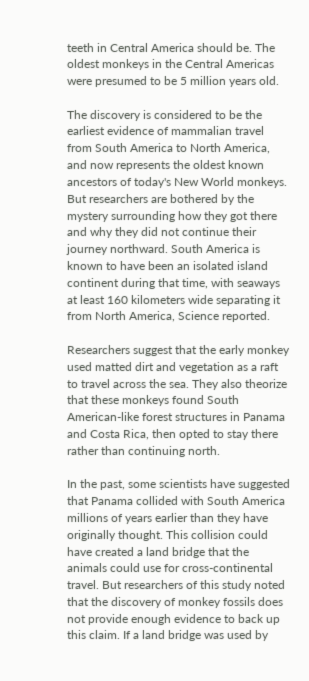teeth in Central America should be. The oldest monkeys in the Central Americas were presumed to be 5 million years old.

The discovery is considered to be the earliest evidence of mammalian travel from South America to North America, and now represents the oldest known ancestors of today's New World monkeys. But researchers are bothered by the mystery surrounding how they got there and why they did not continue their journey northward. South America is known to have been an isolated island continent during that time, with seaways at least 160 kilometers wide separating it from North America, Science reported.

Researchers suggest that the early monkey used matted dirt and vegetation as a raft to travel across the sea. They also theorize that these monkeys found South American-like forest structures in Panama and Costa Rica, then opted to stay there rather than continuing north.

In the past, some scientists have suggested that Panama collided with South America millions of years earlier than they have originally thought. This collision could have created a land bridge that the animals could use for cross-continental travel. But researchers of this study noted that the discovery of monkey fossils does not provide enough evidence to back up this claim. If a land bridge was used by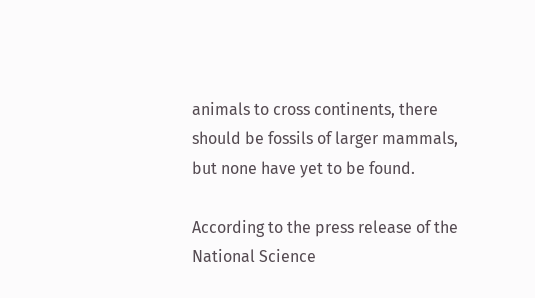animals to cross continents, there should be fossils of larger mammals, but none have yet to be found.

According to the press release of the National Science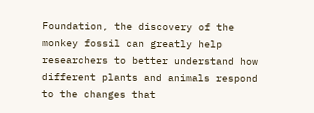Foundation, the discovery of the monkey fossil can greatly help researchers to better understand how different plants and animals respond to the changes that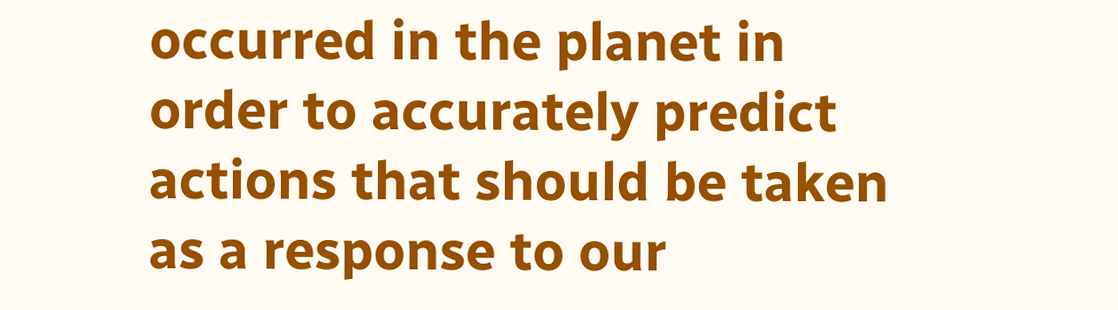occurred in the planet in order to accurately predict actions that should be taken as a response to our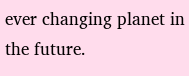ever changing planet in the future.